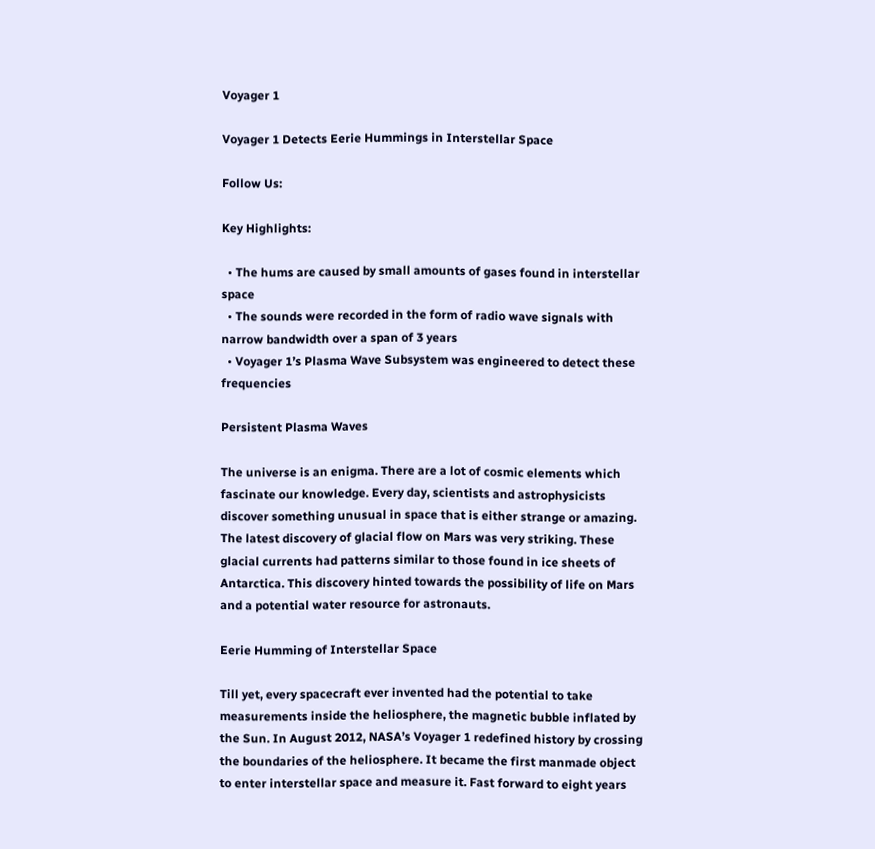Voyager 1

Voyager 1 Detects Eerie Hummings in Interstellar Space

Follow Us:

Key Highlights:

  • The hums are caused by small amounts of gases found in interstellar space
  • The sounds were recorded in the form of radio wave signals with narrow bandwidth over a span of 3 years
  • Voyager 1’s Plasma Wave Subsystem was engineered to detect these frequencies

Persistent Plasma Waves

The universe is an enigma. There are a lot of cosmic elements which fascinate our knowledge. Every day, scientists and astrophysicists discover something unusual in space that is either strange or amazing. The latest discovery of glacial flow on Mars was very striking. These glacial currents had patterns similar to those found in ice sheets of Antarctica. This discovery hinted towards the possibility of life on Mars and a potential water resource for astronauts.

Eerie Humming of Interstellar Space

Till yet, every spacecraft ever invented had the potential to take measurements inside the heliosphere, the magnetic bubble inflated by the Sun. In August 2012, NASA’s Voyager 1 redefined history by crossing the boundaries of the heliosphere. It became the first manmade object to enter interstellar space and measure it. Fast forward to eight years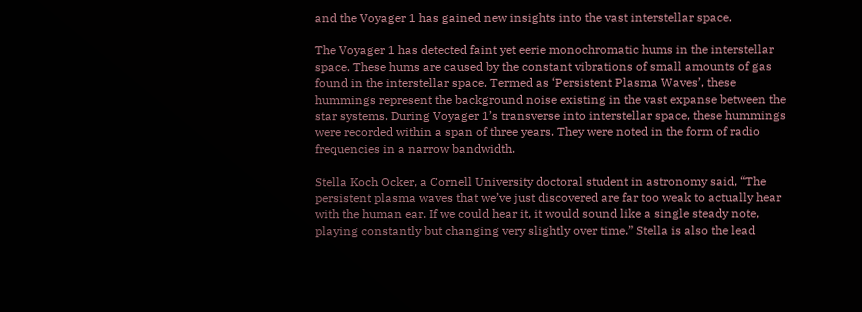and the Voyager 1 has gained new insights into the vast interstellar space.

The Voyager 1 has detected faint yet eerie monochromatic hums in the interstellar space. These hums are caused by the constant vibrations of small amounts of gas found in the interstellar space. Termed as ‘Persistent Plasma Waves’, these hummings represent the background noise existing in the vast expanse between the star systems. During Voyager 1’s transverse into interstellar space, these hummings were recorded within a span of three years. They were noted in the form of radio frequencies in a narrow bandwidth.

Stella Koch Ocker, a Cornell University doctoral student in astronomy said, “The persistent plasma waves that we’ve just discovered are far too weak to actually hear with the human ear. If we could hear it, it would sound like a single steady note, playing constantly but changing very slightly over time.” Stella is also the lead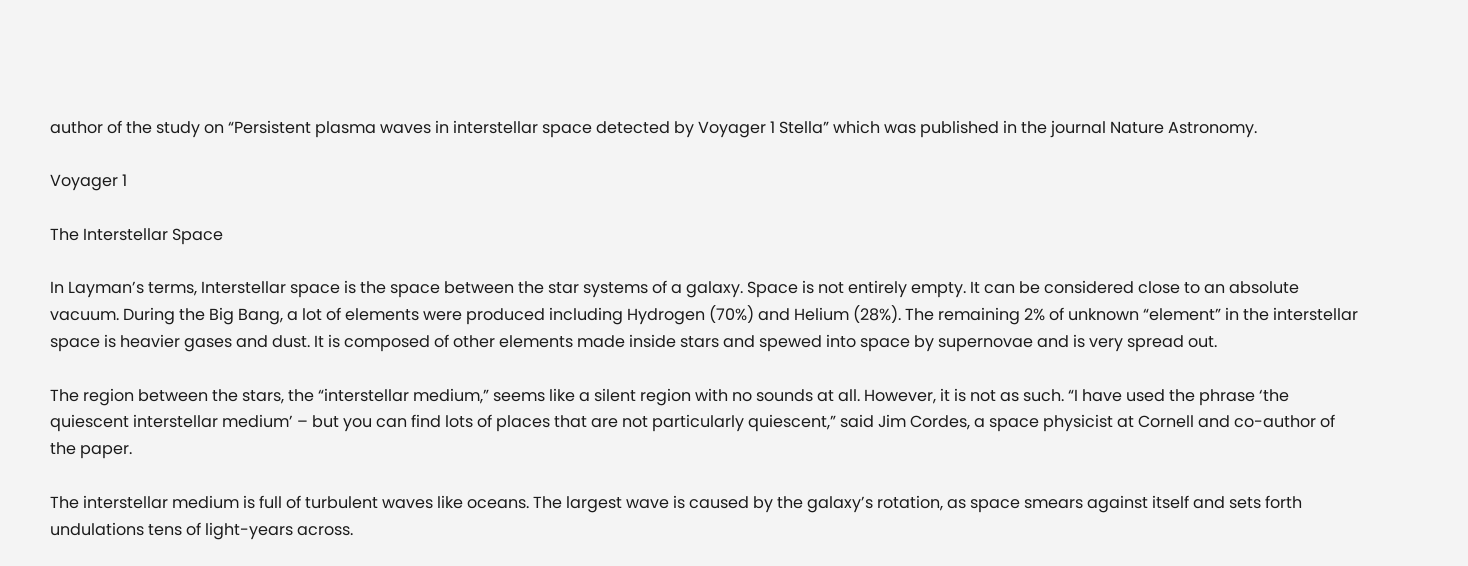author of the study on “Persistent plasma waves in interstellar space detected by Voyager 1 Stella” which was published in the journal Nature Astronomy.

Voyager 1

The Interstellar Space

In Layman’s terms, Interstellar space is the space between the star systems of a galaxy. Space is not entirely empty. It can be considered close to an absolute vacuum. During the Big Bang, a lot of elements were produced including Hydrogen (70%) and Helium (28%). The remaining 2% of unknown “element” in the interstellar space is heavier gases and dust. It is composed of other elements made inside stars and spewed into space by supernovae and is very spread out.

The region between the stars, the “interstellar medium,” seems like a silent region with no sounds at all. However, it is not as such. “I have used the phrase ‘the quiescent interstellar medium’ – but you can find lots of places that are not particularly quiescent,” said Jim Cordes, a space physicist at Cornell and co-author of the paper.

The interstellar medium is full of turbulent waves like oceans. The largest wave is caused by the galaxy’s rotation, as space smears against itself and sets forth undulations tens of light-years across.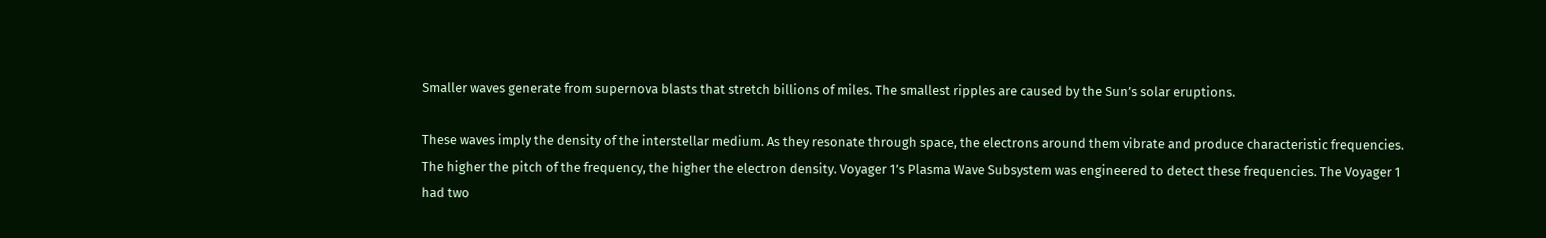Smaller waves generate from supernova blasts that stretch billions of miles. The smallest ripples are caused by the Sun’s solar eruptions.

These waves imply the density of the interstellar medium. As they resonate through space, the electrons around them vibrate and produce characteristic frequencies. The higher the pitch of the frequency, the higher the electron density. Voyager 1’s Plasma Wave Subsystem was engineered to detect these frequencies. The Voyager 1 had two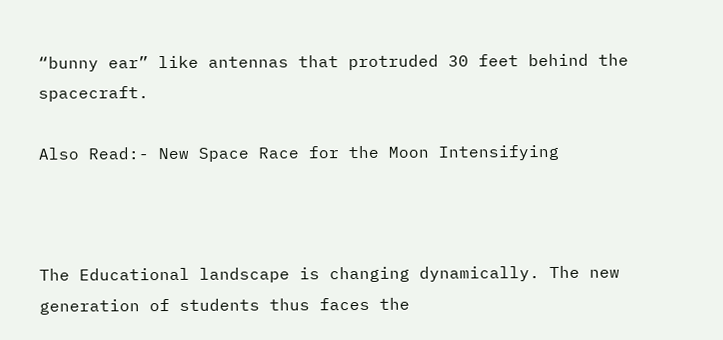“bunny ear” like antennas that protruded 30 feet behind the spacecraft.

Also Read:- New Space Race for the Moon Intensifying



The Educational landscape is changing dynamically. The new generation of students thus faces the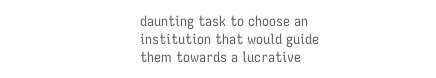daunting task to choose an institution that would guide them towards a lucrative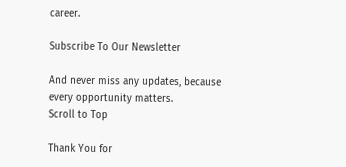career.

Subscribe To Our Newsletter

And never miss any updates, because every opportunity matters.
Scroll to Top

Thank You for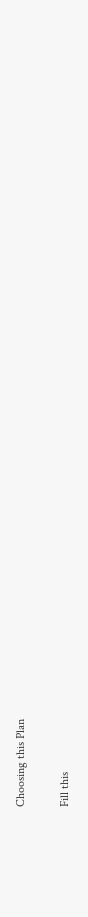Choosing this Plan

Fill this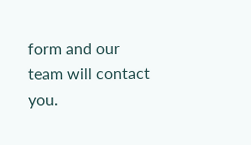form and our team will contact you.